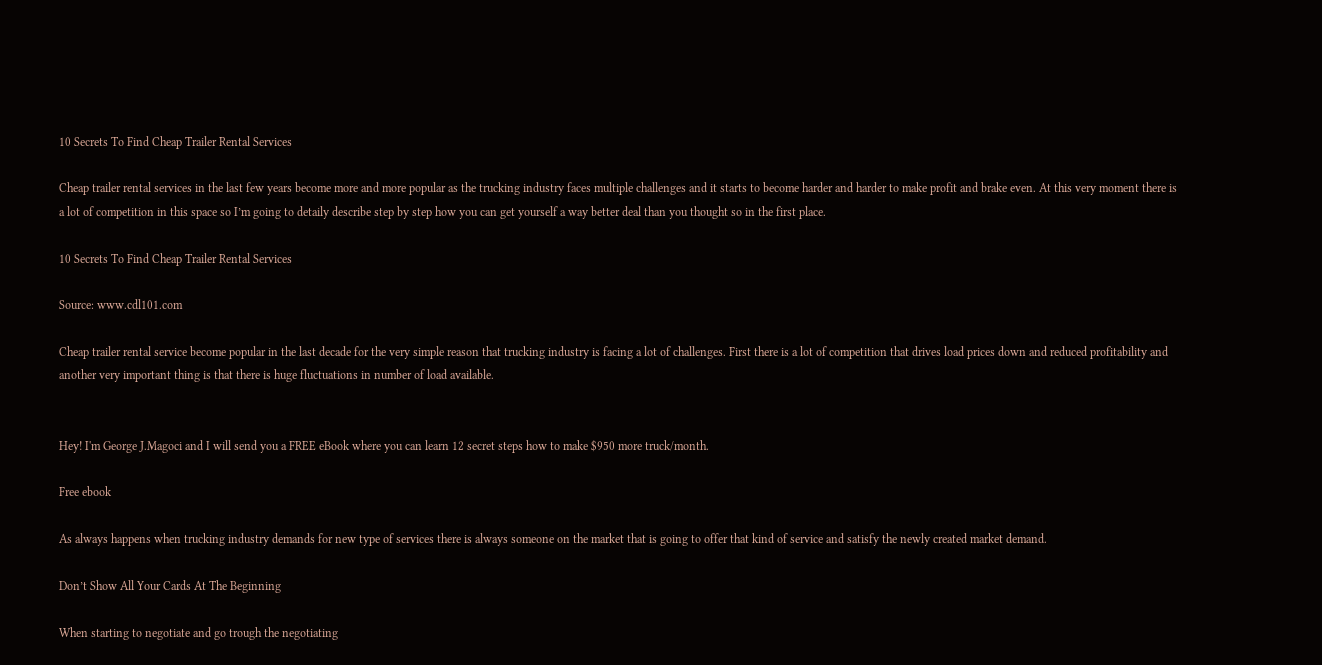10 Secrets To Find Cheap Trailer Rental Services

Cheap trailer rental services in the last few years become more and more popular as the trucking industry faces multiple challenges and it starts to become harder and harder to make profit and brake even. At this very moment there is a lot of competition in this space so I’m going to detaily describe step by step how you can get yourself a way better deal than you thought so in the first place.

10 Secrets To Find Cheap Trailer Rental Services

Source: www.cdl101.com

Cheap trailer rental service become popular in the last decade for the very simple reason that trucking industry is facing a lot of challenges. First there is a lot of competition that drives load prices down and reduced profitability and another very important thing is that there is huge fluctuations in number of load available.


Hey! I'm George J.Magoci and I will send you a FREE eBook where you can learn 12 secret steps how to make $950 more truck/month.

Free ebook

As always happens when trucking industry demands for new type of services there is always someone on the market that is going to offer that kind of service and satisfy the newly created market demand.

Don’t Show All Your Cards At The Beginning

When starting to negotiate and go trough the negotiating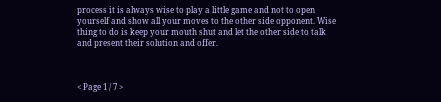process it is always wise to play a little game and not to open yourself and show all your moves to the other side opponent. Wise thing to do is keep your mouth shut and let the other side to talk and present their solution and offer.



< Page 1 / 7 >